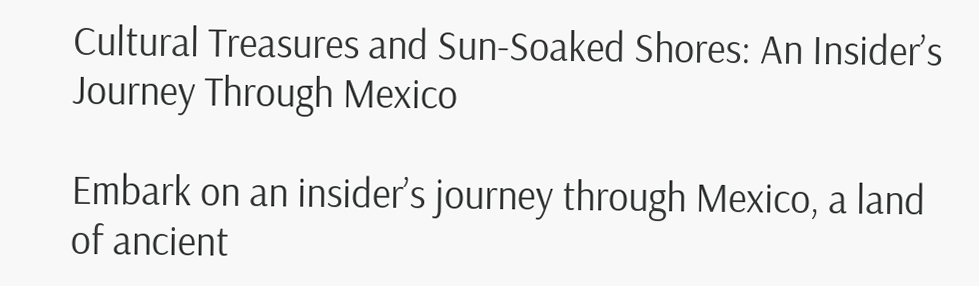Cultural Treasures and Sun-Soaked Shores: An Insider’s Journey Through Mexico

Embark on an insider’s journey through Mexico, a land of ancient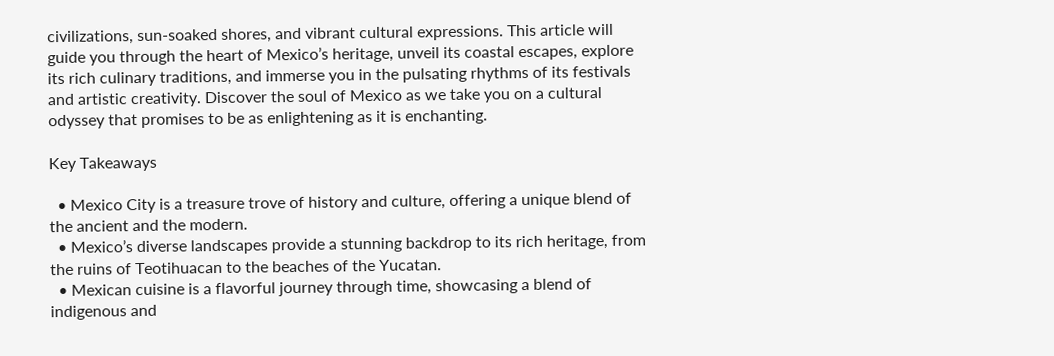civilizations, sun-soaked shores, and vibrant cultural expressions. This article will guide you through the heart of Mexico’s heritage, unveil its coastal escapes, explore its rich culinary traditions, and immerse you in the pulsating rhythms of its festivals and artistic creativity. Discover the soul of Mexico as we take you on a cultural odyssey that promises to be as enlightening as it is enchanting.

Key Takeaways

  • Mexico City is a treasure trove of history and culture, offering a unique blend of the ancient and the modern.
  • Mexico’s diverse landscapes provide a stunning backdrop to its rich heritage, from the ruins of Teotihuacan to the beaches of the Yucatan.
  • Mexican cuisine is a flavorful journey through time, showcasing a blend of indigenous and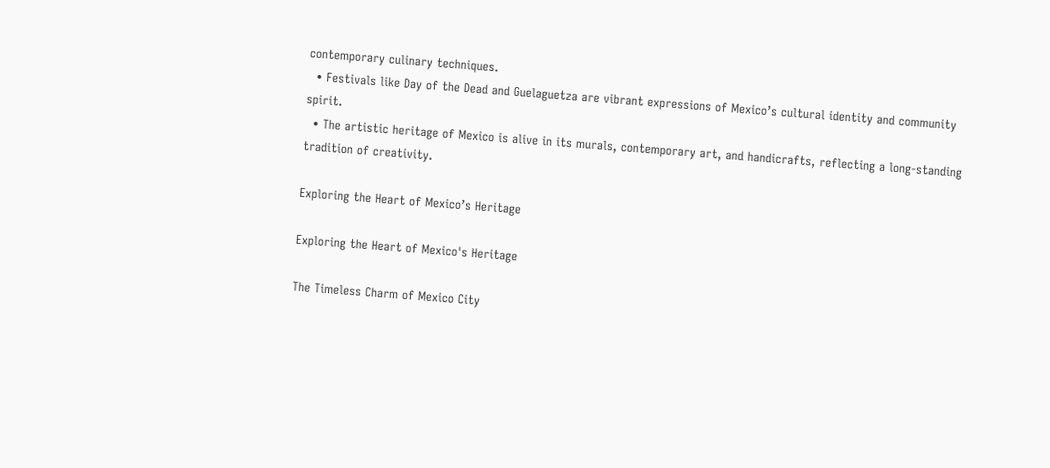contemporary culinary techniques.
  • Festivals like Day of the Dead and Guelaguetza are vibrant expressions of Mexico’s cultural identity and community spirit.
  • The artistic heritage of Mexico is alive in its murals, contemporary art, and handicrafts, reflecting a long-standing tradition of creativity.

Exploring the Heart of Mexico’s Heritage

Exploring the Heart of Mexico's Heritage

The Timeless Charm of Mexico City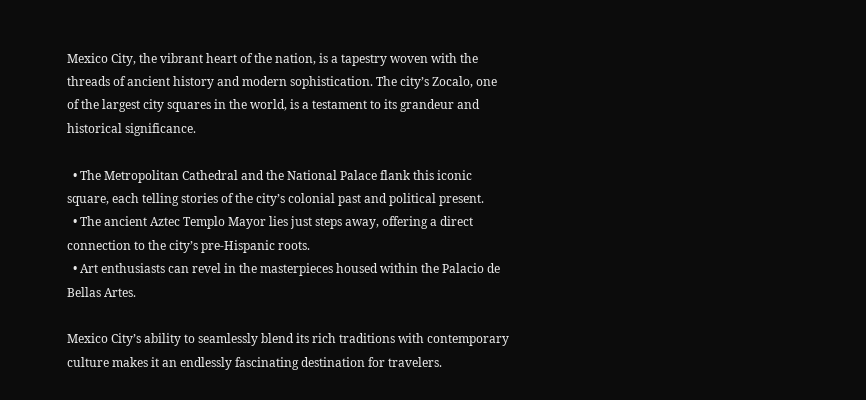Mexico City, the vibrant heart of the nation, is a tapestry woven with the threads of ancient history and modern sophistication. The city’s Zocalo, one of the largest city squares in the world, is a testament to its grandeur and historical significance.

  • The Metropolitan Cathedral and the National Palace flank this iconic square, each telling stories of the city’s colonial past and political present.
  • The ancient Aztec Templo Mayor lies just steps away, offering a direct connection to the city’s pre-Hispanic roots.
  • Art enthusiasts can revel in the masterpieces housed within the Palacio de Bellas Artes.

Mexico City’s ability to seamlessly blend its rich traditions with contemporary culture makes it an endlessly fascinating destination for travelers.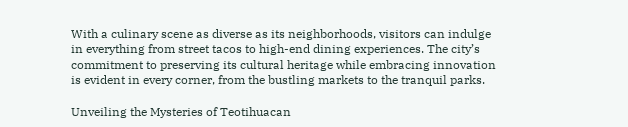With a culinary scene as diverse as its neighborhoods, visitors can indulge in everything from street tacos to high-end dining experiences. The city’s commitment to preserving its cultural heritage while embracing innovation is evident in every corner, from the bustling markets to the tranquil parks.

Unveiling the Mysteries of Teotihuacan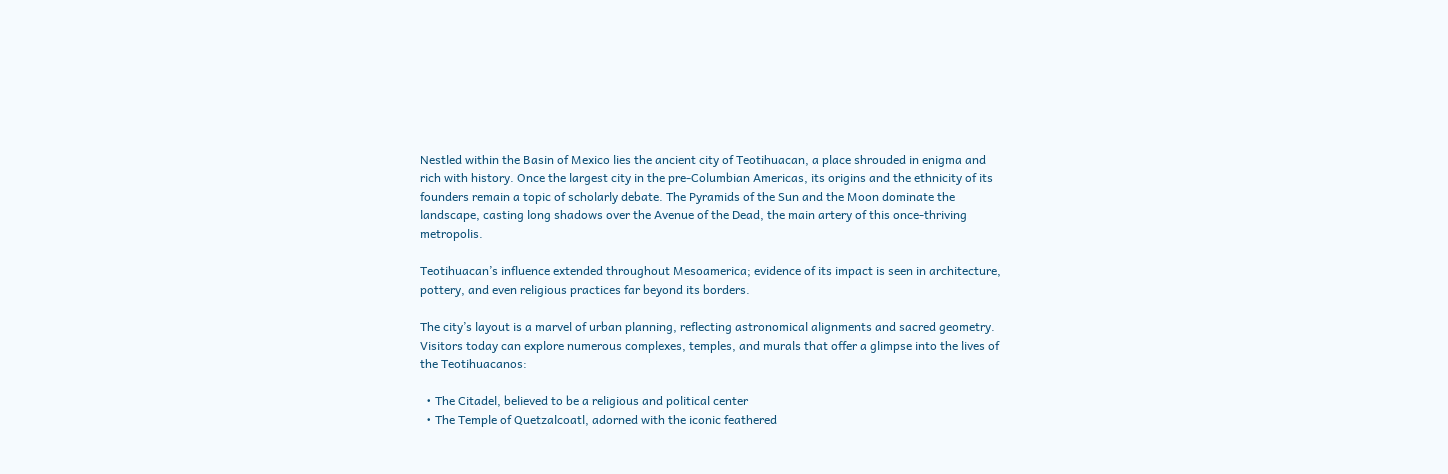Nestled within the Basin of Mexico lies the ancient city of Teotihuacan, a place shrouded in enigma and rich with history. Once the largest city in the pre-Columbian Americas, its origins and the ethnicity of its founders remain a topic of scholarly debate. The Pyramids of the Sun and the Moon dominate the landscape, casting long shadows over the Avenue of the Dead, the main artery of this once-thriving metropolis.

Teotihuacan’s influence extended throughout Mesoamerica; evidence of its impact is seen in architecture, pottery, and even religious practices far beyond its borders.

The city’s layout is a marvel of urban planning, reflecting astronomical alignments and sacred geometry. Visitors today can explore numerous complexes, temples, and murals that offer a glimpse into the lives of the Teotihuacanos:

  • The Citadel, believed to be a religious and political center
  • The Temple of Quetzalcoatl, adorned with the iconic feathered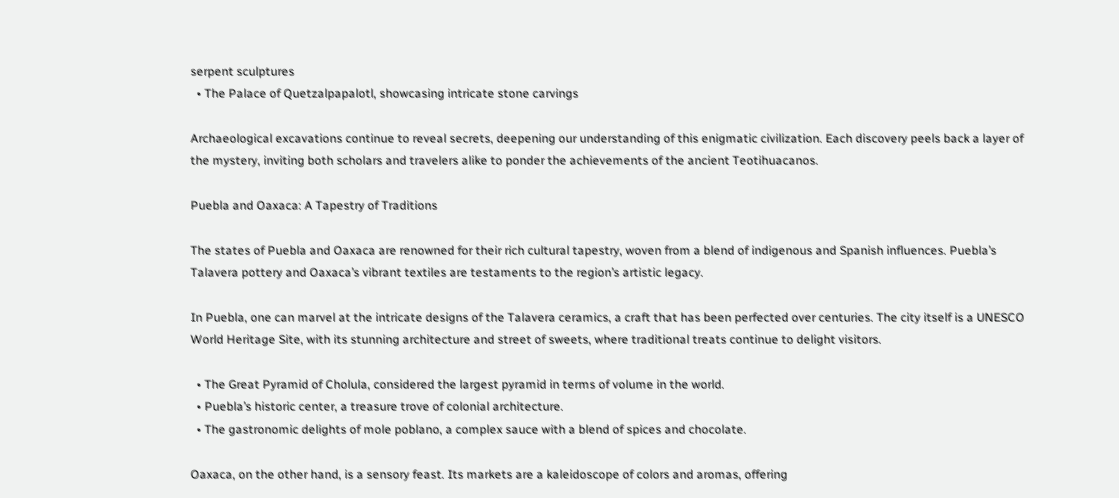serpent sculptures
  • The Palace of Quetzalpapalotl, showcasing intricate stone carvings

Archaeological excavations continue to reveal secrets, deepening our understanding of this enigmatic civilization. Each discovery peels back a layer of the mystery, inviting both scholars and travelers alike to ponder the achievements of the ancient Teotihuacanos.

Puebla and Oaxaca: A Tapestry of Traditions

The states of Puebla and Oaxaca are renowned for their rich cultural tapestry, woven from a blend of indigenous and Spanish influences. Puebla’s Talavera pottery and Oaxaca’s vibrant textiles are testaments to the region’s artistic legacy.

In Puebla, one can marvel at the intricate designs of the Talavera ceramics, a craft that has been perfected over centuries. The city itself is a UNESCO World Heritage Site, with its stunning architecture and street of sweets, where traditional treats continue to delight visitors.

  • The Great Pyramid of Cholula, considered the largest pyramid in terms of volume in the world.
  • Puebla’s historic center, a treasure trove of colonial architecture.
  • The gastronomic delights of mole poblano, a complex sauce with a blend of spices and chocolate.

Oaxaca, on the other hand, is a sensory feast. Its markets are a kaleidoscope of colors and aromas, offering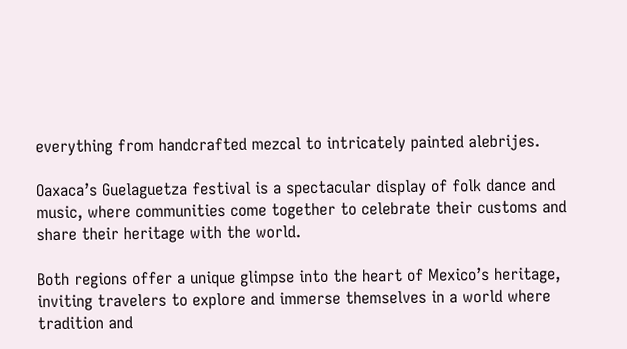everything from handcrafted mezcal to intricately painted alebrijes.

Oaxaca’s Guelaguetza festival is a spectacular display of folk dance and music, where communities come together to celebrate their customs and share their heritage with the world.

Both regions offer a unique glimpse into the heart of Mexico’s heritage, inviting travelers to explore and immerse themselves in a world where tradition and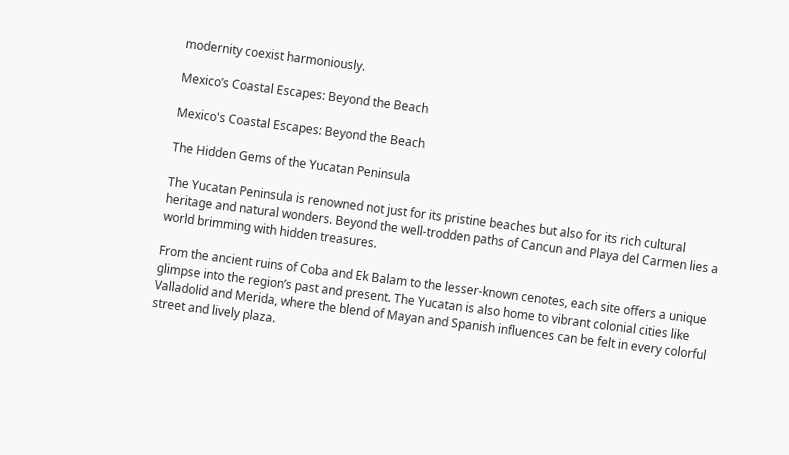modernity coexist harmoniously.

Mexico’s Coastal Escapes: Beyond the Beach

Mexico's Coastal Escapes: Beyond the Beach

The Hidden Gems of the Yucatan Peninsula

The Yucatan Peninsula is renowned not just for its pristine beaches but also for its rich cultural heritage and natural wonders. Beyond the well-trodden paths of Cancun and Playa del Carmen lies a world brimming with hidden treasures.

From the ancient ruins of Coba and Ek Balam to the lesser-known cenotes, each site offers a unique glimpse into the region’s past and present. The Yucatan is also home to vibrant colonial cities like Valladolid and Merida, where the blend of Mayan and Spanish influences can be felt in every colorful street and lively plaza.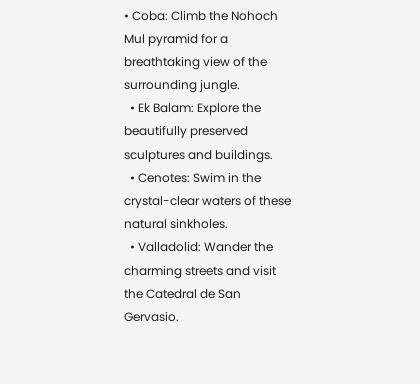• Coba: Climb the Nohoch Mul pyramid for a breathtaking view of the surrounding jungle.
  • Ek Balam: Explore the beautifully preserved sculptures and buildings.
  • Cenotes: Swim in the crystal-clear waters of these natural sinkholes.
  • Valladolid: Wander the charming streets and visit the Catedral de San Gervasio.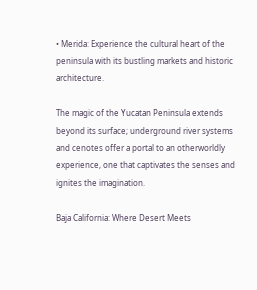• Merida: Experience the cultural heart of the peninsula with its bustling markets and historic architecture.

The magic of the Yucatan Peninsula extends beyond its surface; underground river systems and cenotes offer a portal to an otherworldly experience, one that captivates the senses and ignites the imagination.

Baja California: Where Desert Meets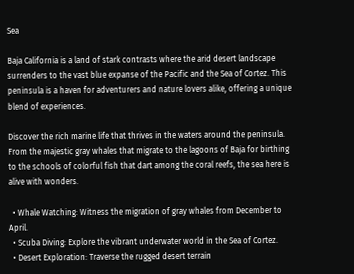Sea

Baja California is a land of stark contrasts where the arid desert landscape surrenders to the vast blue expanse of the Pacific and the Sea of Cortez. This peninsula is a haven for adventurers and nature lovers alike, offering a unique blend of experiences.

Discover the rich marine life that thrives in the waters around the peninsula. From the majestic gray whales that migrate to the lagoons of Baja for birthing to the schools of colorful fish that dart among the coral reefs, the sea here is alive with wonders.

  • Whale Watching: Witness the migration of gray whales from December to April.
  • Scuba Diving: Explore the vibrant underwater world in the Sea of Cortez.
  • Desert Exploration: Traverse the rugged desert terrain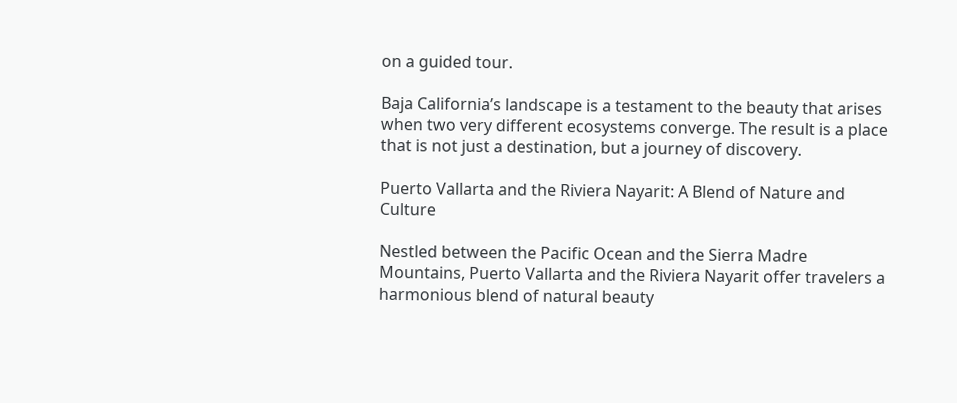on a guided tour.

Baja California’s landscape is a testament to the beauty that arises when two very different ecosystems converge. The result is a place that is not just a destination, but a journey of discovery.

Puerto Vallarta and the Riviera Nayarit: A Blend of Nature and Culture

Nestled between the Pacific Ocean and the Sierra Madre Mountains, Puerto Vallarta and the Riviera Nayarit offer travelers a harmonious blend of natural beauty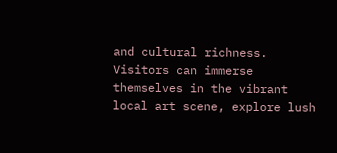and cultural richness. Visitors can immerse themselves in the vibrant local art scene, explore lush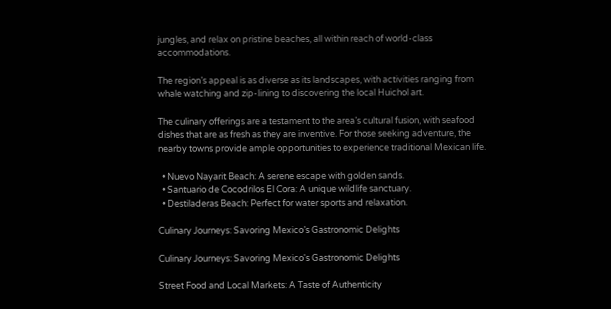jungles, and relax on pristine beaches, all within reach of world-class accommodations.

The region’s appeal is as diverse as its landscapes, with activities ranging from whale watching and zip-lining to discovering the local Huichol art.

The culinary offerings are a testament to the area’s cultural fusion, with seafood dishes that are as fresh as they are inventive. For those seeking adventure, the nearby towns provide ample opportunities to experience traditional Mexican life.

  • Nuevo Nayarit Beach: A serene escape with golden sands.
  • Santuario de Cocodrilos El Cora: A unique wildlife sanctuary.
  • Destiladeras Beach: Perfect for water sports and relaxation.

Culinary Journeys: Savoring Mexico’s Gastronomic Delights

Culinary Journeys: Savoring Mexico's Gastronomic Delights

Street Food and Local Markets: A Taste of Authenticity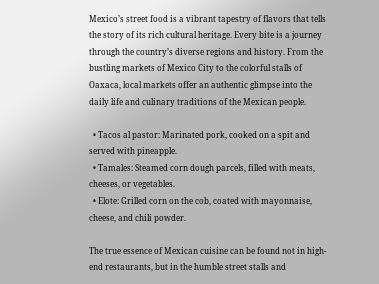Mexico’s street food is a vibrant tapestry of flavors that tells the story of its rich cultural heritage. Every bite is a journey through the country’s diverse regions and history. From the bustling markets of Mexico City to the colorful stalls of Oaxaca, local markets offer an authentic glimpse into the daily life and culinary traditions of the Mexican people.

  • Tacos al pastor: Marinated pork, cooked on a spit and served with pineapple.
  • Tamales: Steamed corn dough parcels, filled with meats, cheeses, or vegetables.
  • Elote: Grilled corn on the cob, coated with mayonnaise, cheese, and chili powder.

The true essence of Mexican cuisine can be found not in high-end restaurants, but in the humble street stalls and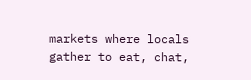markets where locals gather to eat, chat,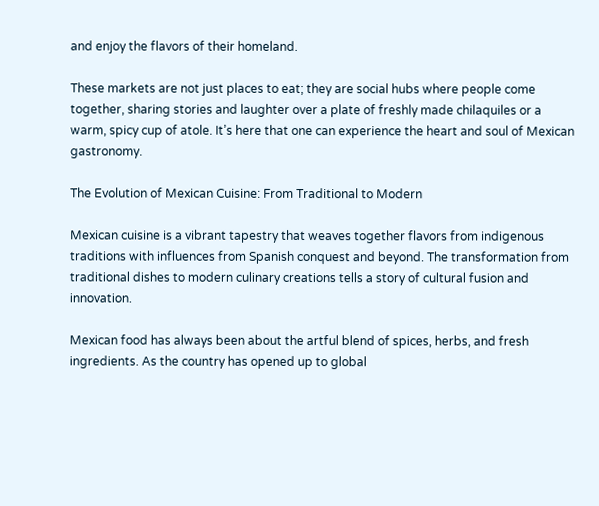and enjoy the flavors of their homeland.

These markets are not just places to eat; they are social hubs where people come together, sharing stories and laughter over a plate of freshly made chilaquiles or a warm, spicy cup of atole. It’s here that one can experience the heart and soul of Mexican gastronomy.

The Evolution of Mexican Cuisine: From Traditional to Modern

Mexican cuisine is a vibrant tapestry that weaves together flavors from indigenous traditions with influences from Spanish conquest and beyond. The transformation from traditional dishes to modern culinary creations tells a story of cultural fusion and innovation.

Mexican food has always been about the artful blend of spices, herbs, and fresh ingredients. As the country has opened up to global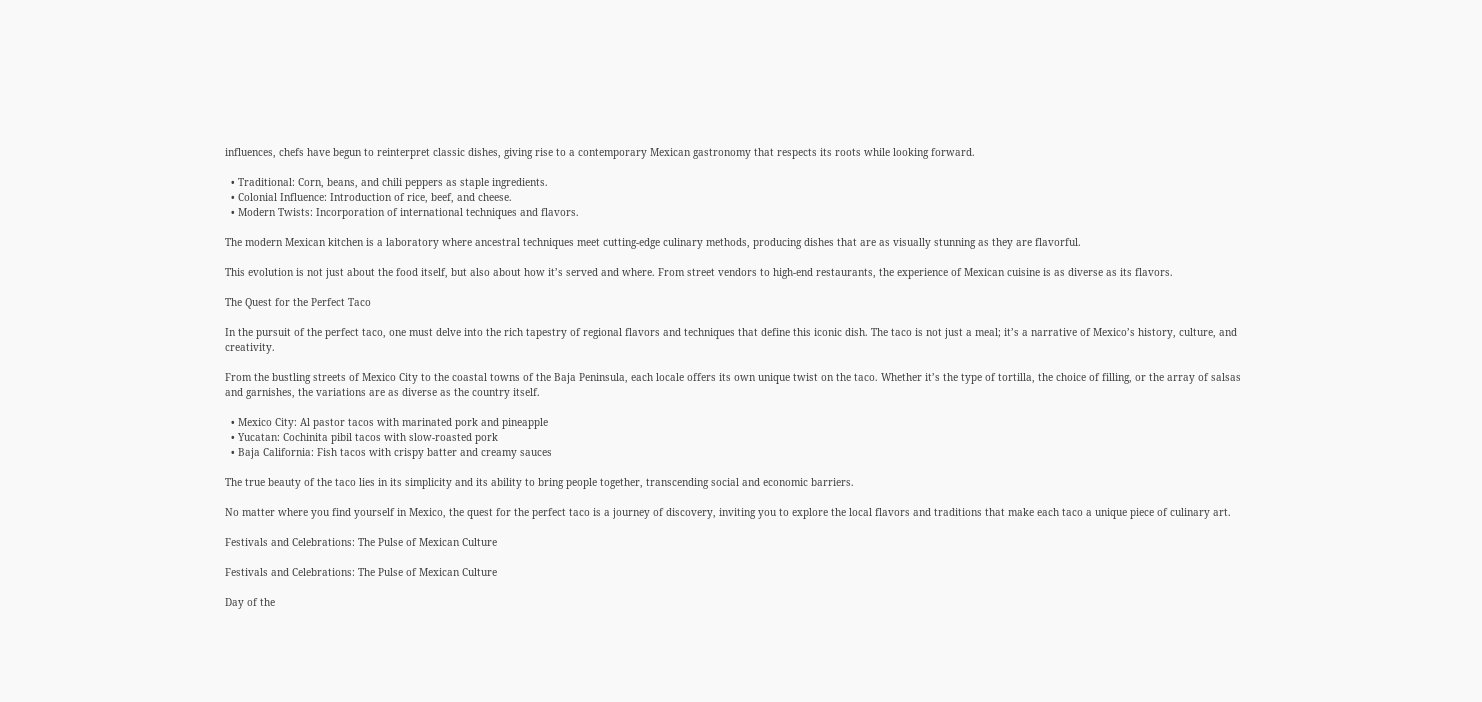influences, chefs have begun to reinterpret classic dishes, giving rise to a contemporary Mexican gastronomy that respects its roots while looking forward.

  • Traditional: Corn, beans, and chili peppers as staple ingredients.
  • Colonial Influence: Introduction of rice, beef, and cheese.
  • Modern Twists: Incorporation of international techniques and flavors.

The modern Mexican kitchen is a laboratory where ancestral techniques meet cutting-edge culinary methods, producing dishes that are as visually stunning as they are flavorful.

This evolution is not just about the food itself, but also about how it’s served and where. From street vendors to high-end restaurants, the experience of Mexican cuisine is as diverse as its flavors.

The Quest for the Perfect Taco

In the pursuit of the perfect taco, one must delve into the rich tapestry of regional flavors and techniques that define this iconic dish. The taco is not just a meal; it’s a narrative of Mexico’s history, culture, and creativity.

From the bustling streets of Mexico City to the coastal towns of the Baja Peninsula, each locale offers its own unique twist on the taco. Whether it’s the type of tortilla, the choice of filling, or the array of salsas and garnishes, the variations are as diverse as the country itself.

  • Mexico City: Al pastor tacos with marinated pork and pineapple
  • Yucatan: Cochinita pibil tacos with slow-roasted pork
  • Baja California: Fish tacos with crispy batter and creamy sauces

The true beauty of the taco lies in its simplicity and its ability to bring people together, transcending social and economic barriers.

No matter where you find yourself in Mexico, the quest for the perfect taco is a journey of discovery, inviting you to explore the local flavors and traditions that make each taco a unique piece of culinary art.

Festivals and Celebrations: The Pulse of Mexican Culture

Festivals and Celebrations: The Pulse of Mexican Culture

Day of the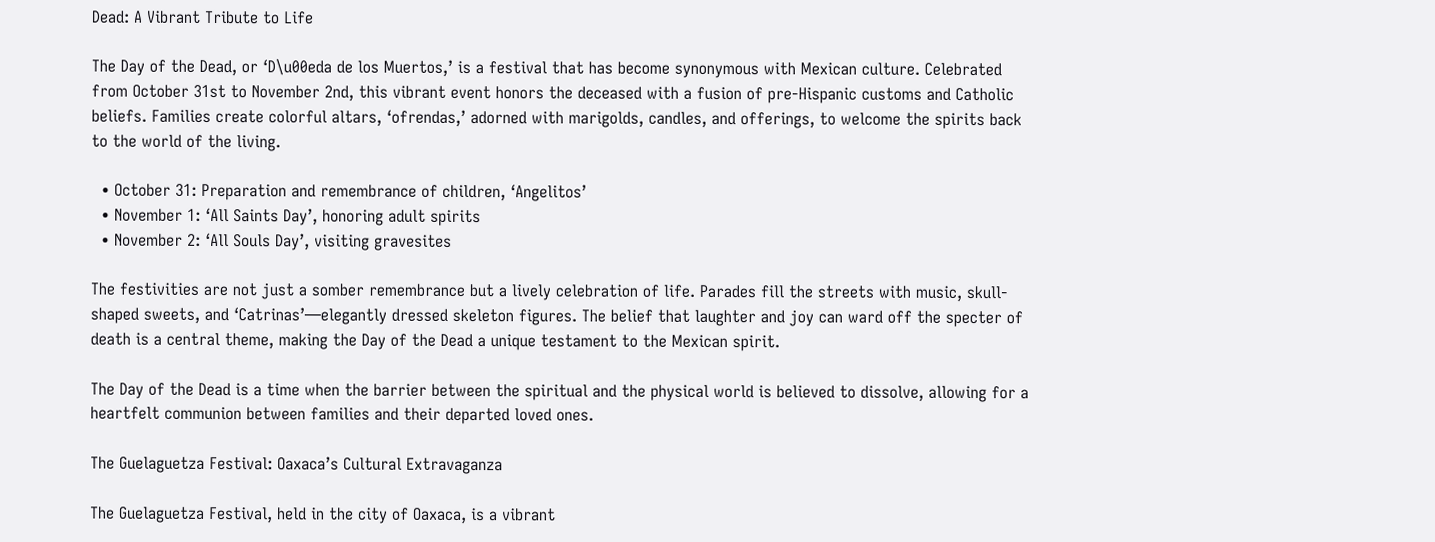Dead: A Vibrant Tribute to Life

The Day of the Dead, or ‘D\u00eda de los Muertos,’ is a festival that has become synonymous with Mexican culture. Celebrated from October 31st to November 2nd, this vibrant event honors the deceased with a fusion of pre-Hispanic customs and Catholic beliefs. Families create colorful altars, ‘ofrendas,’ adorned with marigolds, candles, and offerings, to welcome the spirits back to the world of the living.

  • October 31: Preparation and remembrance of children, ‘Angelitos’
  • November 1: ‘All Saints Day’, honoring adult spirits
  • November 2: ‘All Souls Day’, visiting gravesites

The festivities are not just a somber remembrance but a lively celebration of life. Parades fill the streets with music, skull-shaped sweets, and ‘Catrinas’—elegantly dressed skeleton figures. The belief that laughter and joy can ward off the specter of death is a central theme, making the Day of the Dead a unique testament to the Mexican spirit.

The Day of the Dead is a time when the barrier between the spiritual and the physical world is believed to dissolve, allowing for a heartfelt communion between families and their departed loved ones.

The Guelaguetza Festival: Oaxaca’s Cultural Extravaganza

The Guelaguetza Festival, held in the city of Oaxaca, is a vibrant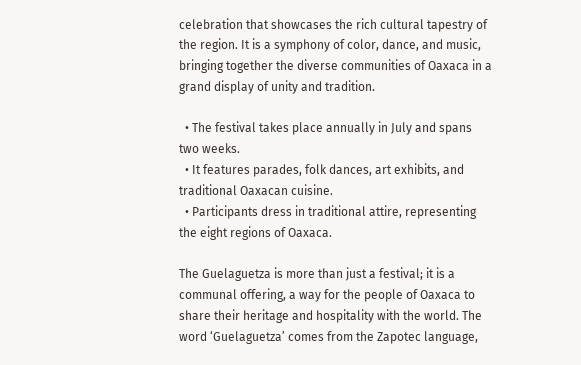celebration that showcases the rich cultural tapestry of the region. It is a symphony of color, dance, and music, bringing together the diverse communities of Oaxaca in a grand display of unity and tradition.

  • The festival takes place annually in July and spans two weeks.
  • It features parades, folk dances, art exhibits, and traditional Oaxacan cuisine.
  • Participants dress in traditional attire, representing the eight regions of Oaxaca.

The Guelaguetza is more than just a festival; it is a communal offering, a way for the people of Oaxaca to share their heritage and hospitality with the world. The word ‘Guelaguetza’ comes from the Zapotec language,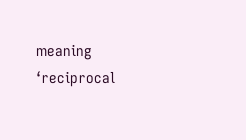meaning ‘reciprocal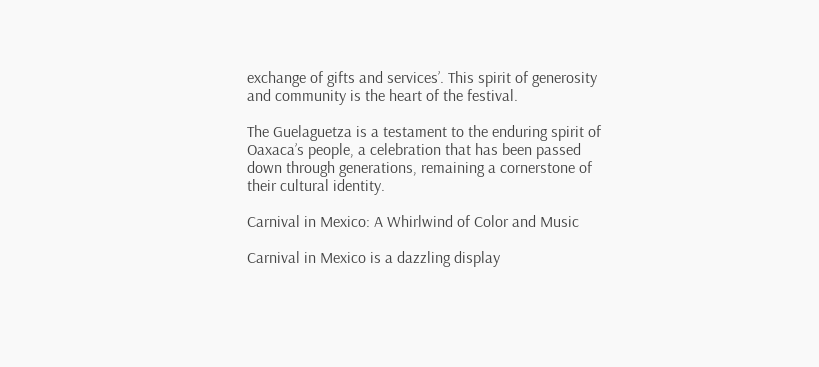exchange of gifts and services’. This spirit of generosity and community is the heart of the festival.

The Guelaguetza is a testament to the enduring spirit of Oaxaca’s people, a celebration that has been passed down through generations, remaining a cornerstone of their cultural identity.

Carnival in Mexico: A Whirlwind of Color and Music

Carnival in Mexico is a dazzling display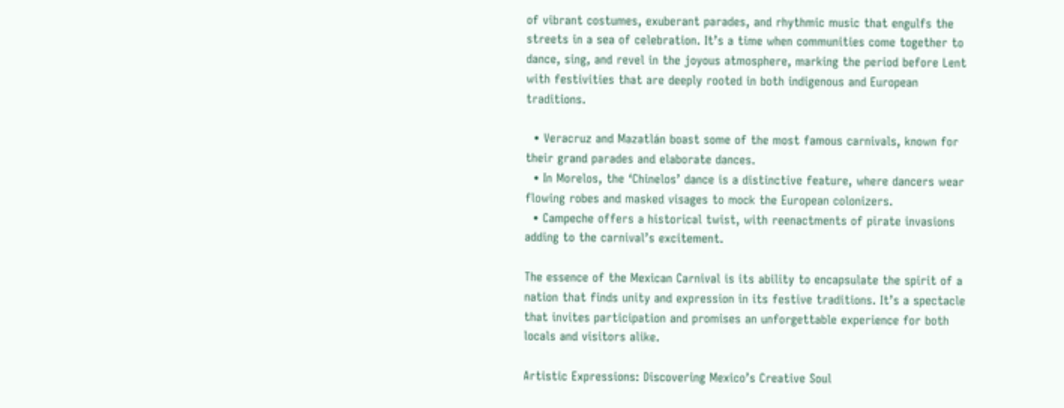of vibrant costumes, exuberant parades, and rhythmic music that engulfs the streets in a sea of celebration. It’s a time when communities come together to dance, sing, and revel in the joyous atmosphere, marking the period before Lent with festivities that are deeply rooted in both indigenous and European traditions.

  • Veracruz and Mazatlán boast some of the most famous carnivals, known for their grand parades and elaborate dances.
  • In Morelos, the ‘Chinelos’ dance is a distinctive feature, where dancers wear flowing robes and masked visages to mock the European colonizers.
  • Campeche offers a historical twist, with reenactments of pirate invasions adding to the carnival’s excitement.

The essence of the Mexican Carnival is its ability to encapsulate the spirit of a nation that finds unity and expression in its festive traditions. It’s a spectacle that invites participation and promises an unforgettable experience for both locals and visitors alike.

Artistic Expressions: Discovering Mexico’s Creative Soul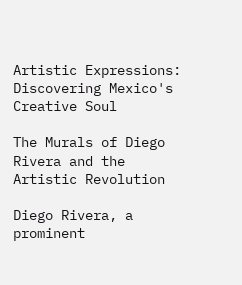Artistic Expressions: Discovering Mexico's Creative Soul

The Murals of Diego Rivera and the Artistic Revolution

Diego Rivera, a prominent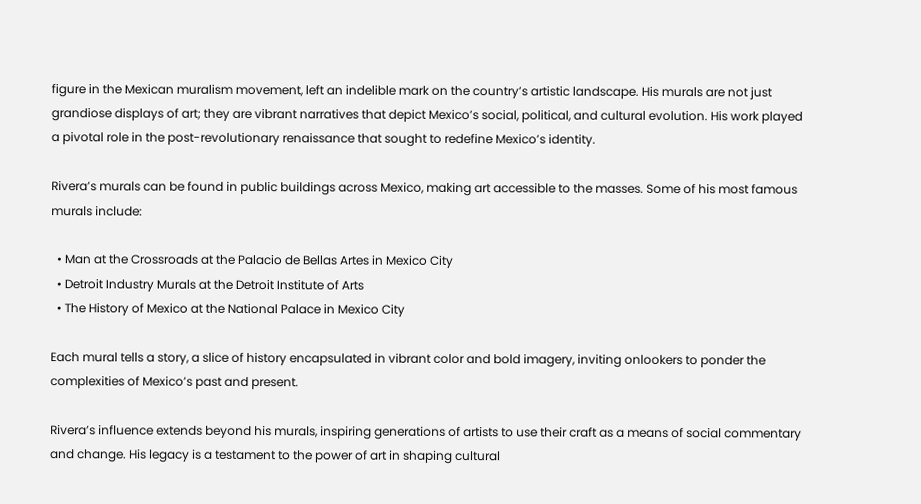figure in the Mexican muralism movement, left an indelible mark on the country’s artistic landscape. His murals are not just grandiose displays of art; they are vibrant narratives that depict Mexico’s social, political, and cultural evolution. His work played a pivotal role in the post-revolutionary renaissance that sought to redefine Mexico’s identity.

Rivera’s murals can be found in public buildings across Mexico, making art accessible to the masses. Some of his most famous murals include:

  • Man at the Crossroads at the Palacio de Bellas Artes in Mexico City
  • Detroit Industry Murals at the Detroit Institute of Arts
  • The History of Mexico at the National Palace in Mexico City

Each mural tells a story, a slice of history encapsulated in vibrant color and bold imagery, inviting onlookers to ponder the complexities of Mexico’s past and present.

Rivera’s influence extends beyond his murals, inspiring generations of artists to use their craft as a means of social commentary and change. His legacy is a testament to the power of art in shaping cultural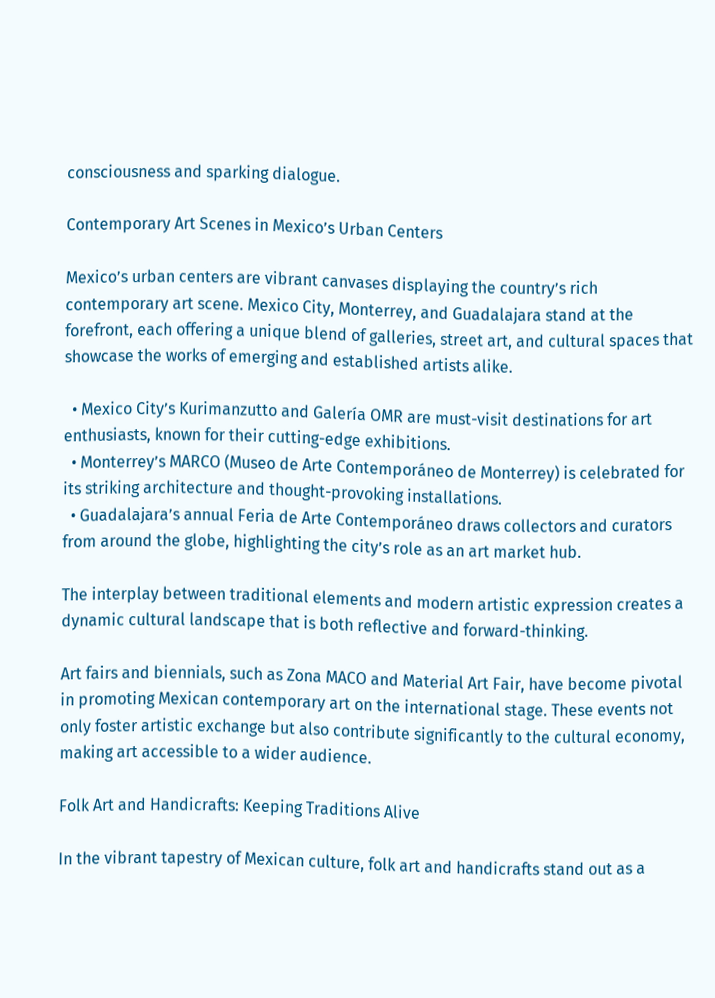consciousness and sparking dialogue.

Contemporary Art Scenes in Mexico’s Urban Centers

Mexico’s urban centers are vibrant canvases displaying the country’s rich contemporary art scene. Mexico City, Monterrey, and Guadalajara stand at the forefront, each offering a unique blend of galleries, street art, and cultural spaces that showcase the works of emerging and established artists alike.

  • Mexico City’s Kurimanzutto and Galería OMR are must-visit destinations for art enthusiasts, known for their cutting-edge exhibitions.
  • Monterrey’s MARCO (Museo de Arte Contemporáneo de Monterrey) is celebrated for its striking architecture and thought-provoking installations.
  • Guadalajara’s annual Feria de Arte Contemporáneo draws collectors and curators from around the globe, highlighting the city’s role as an art market hub.

The interplay between traditional elements and modern artistic expression creates a dynamic cultural landscape that is both reflective and forward-thinking.

Art fairs and biennials, such as Zona MACO and Material Art Fair, have become pivotal in promoting Mexican contemporary art on the international stage. These events not only foster artistic exchange but also contribute significantly to the cultural economy, making art accessible to a wider audience.

Folk Art and Handicrafts: Keeping Traditions Alive

In the vibrant tapestry of Mexican culture, folk art and handicrafts stand out as a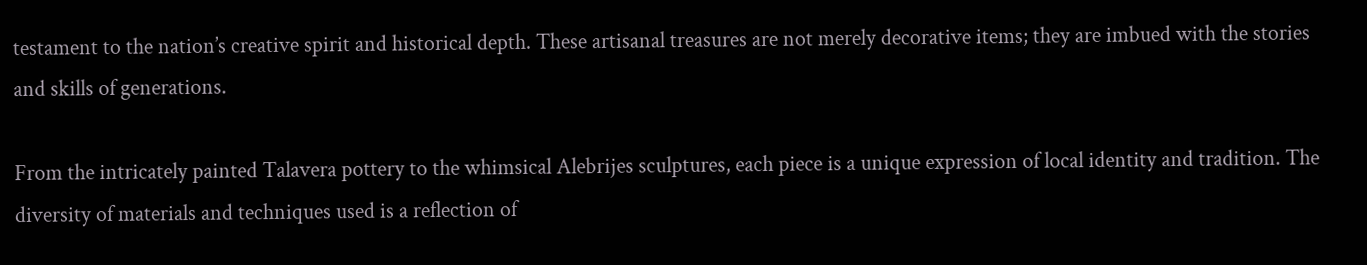testament to the nation’s creative spirit and historical depth. These artisanal treasures are not merely decorative items; they are imbued with the stories and skills of generations.

From the intricately painted Talavera pottery to the whimsical Alebrijes sculptures, each piece is a unique expression of local identity and tradition. The diversity of materials and techniques used is a reflection of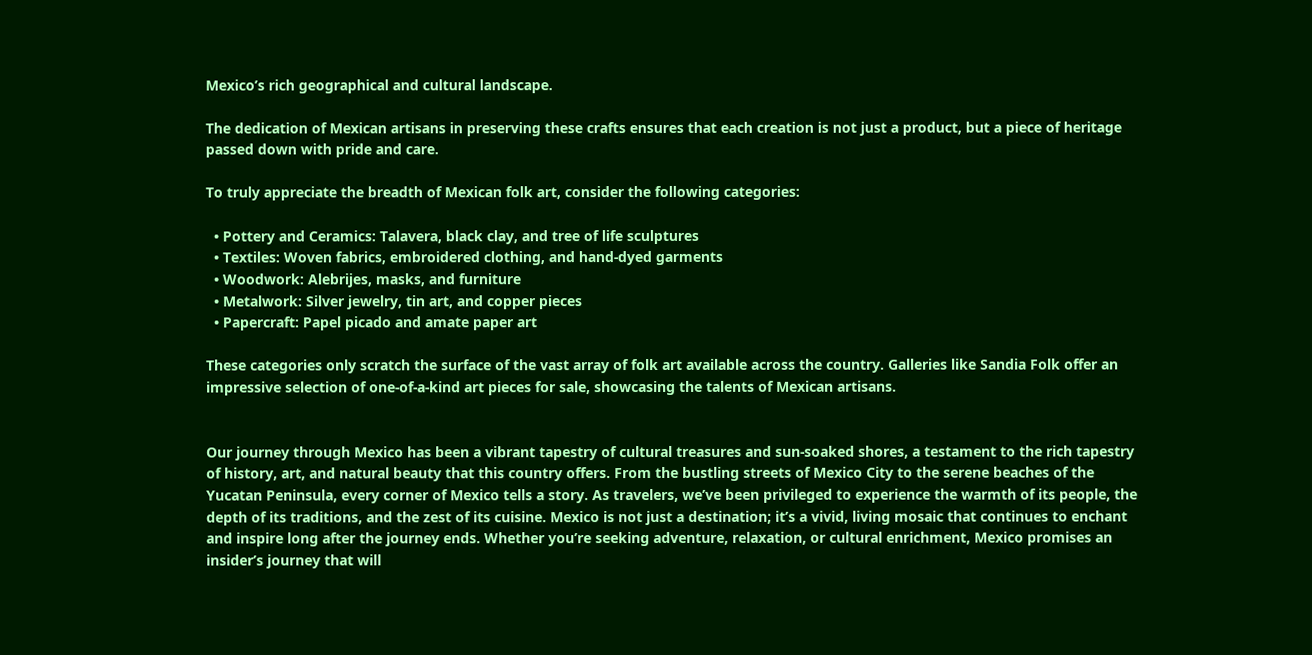Mexico’s rich geographical and cultural landscape.

The dedication of Mexican artisans in preserving these crafts ensures that each creation is not just a product, but a piece of heritage passed down with pride and care.

To truly appreciate the breadth of Mexican folk art, consider the following categories:

  • Pottery and Ceramics: Talavera, black clay, and tree of life sculptures
  • Textiles: Woven fabrics, embroidered clothing, and hand-dyed garments
  • Woodwork: Alebrijes, masks, and furniture
  • Metalwork: Silver jewelry, tin art, and copper pieces
  • Papercraft: Papel picado and amate paper art

These categories only scratch the surface of the vast array of folk art available across the country. Galleries like Sandia Folk offer an impressive selection of one-of-a-kind art pieces for sale, showcasing the talents of Mexican artisans.


Our journey through Mexico has been a vibrant tapestry of cultural treasures and sun-soaked shores, a testament to the rich tapestry of history, art, and natural beauty that this country offers. From the bustling streets of Mexico City to the serene beaches of the Yucatan Peninsula, every corner of Mexico tells a story. As travelers, we’ve been privileged to experience the warmth of its people, the depth of its traditions, and the zest of its cuisine. Mexico is not just a destination; it’s a vivid, living mosaic that continues to enchant and inspire long after the journey ends. Whether you’re seeking adventure, relaxation, or cultural enrichment, Mexico promises an insider’s journey that will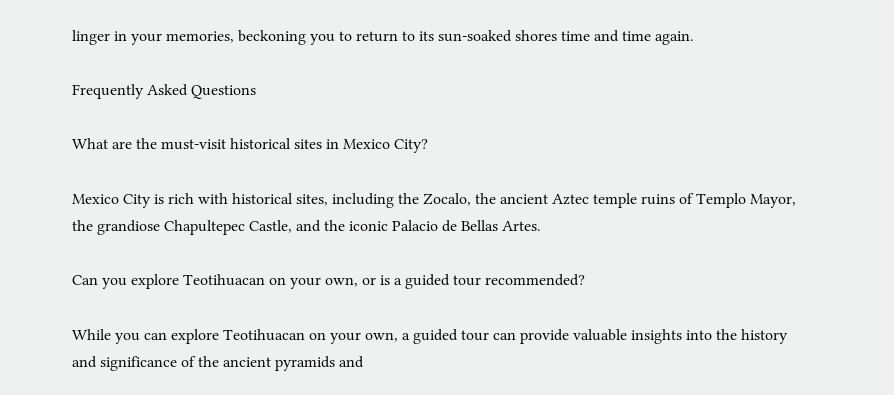linger in your memories, beckoning you to return to its sun-soaked shores time and time again.

Frequently Asked Questions

What are the must-visit historical sites in Mexico City?

Mexico City is rich with historical sites, including the Zocalo, the ancient Aztec temple ruins of Templo Mayor, the grandiose Chapultepec Castle, and the iconic Palacio de Bellas Artes.

Can you explore Teotihuacan on your own, or is a guided tour recommended?

While you can explore Teotihuacan on your own, a guided tour can provide valuable insights into the history and significance of the ancient pyramids and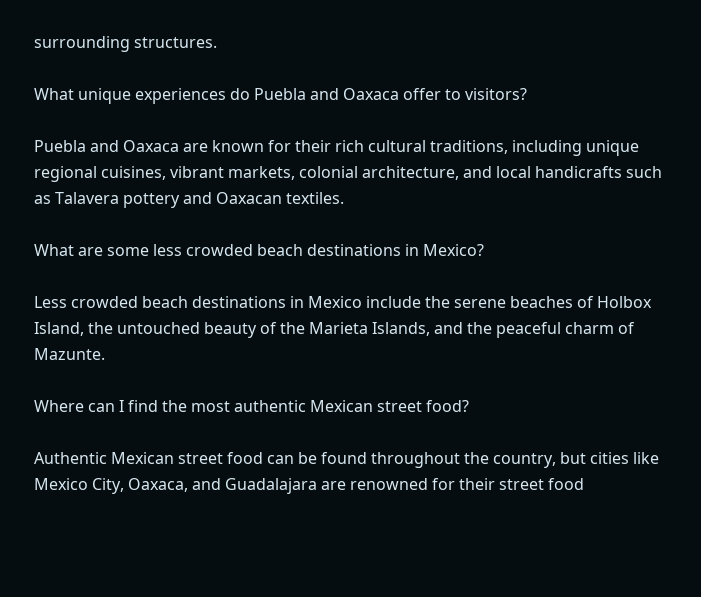surrounding structures.

What unique experiences do Puebla and Oaxaca offer to visitors?

Puebla and Oaxaca are known for their rich cultural traditions, including unique regional cuisines, vibrant markets, colonial architecture, and local handicrafts such as Talavera pottery and Oaxacan textiles.

What are some less crowded beach destinations in Mexico?

Less crowded beach destinations in Mexico include the serene beaches of Holbox Island, the untouched beauty of the Marieta Islands, and the peaceful charm of Mazunte.

Where can I find the most authentic Mexican street food?

Authentic Mexican street food can be found throughout the country, but cities like Mexico City, Oaxaca, and Guadalajara are renowned for their street food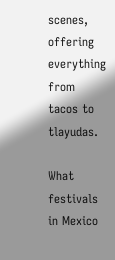scenes, offering everything from tacos to tlayudas.

What festivals in Mexico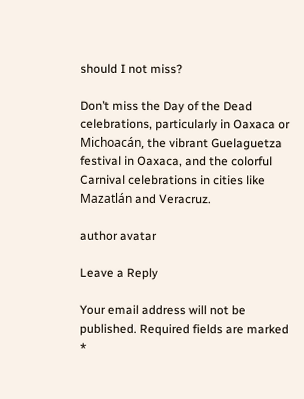should I not miss?

Don’t miss the Day of the Dead celebrations, particularly in Oaxaca or Michoacán, the vibrant Guelaguetza festival in Oaxaca, and the colorful Carnival celebrations in cities like Mazatlán and Veracruz.

author avatar

Leave a Reply

Your email address will not be published. Required fields are marked *